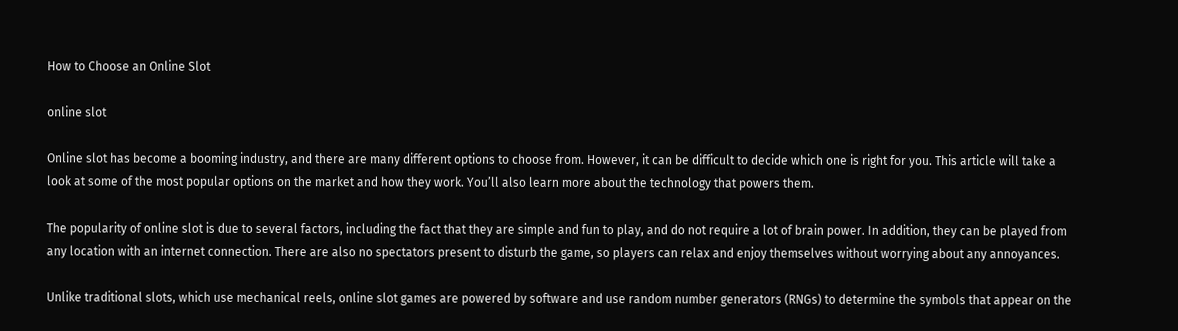How to Choose an Online Slot

online slot

Online slot has become a booming industry, and there are many different options to choose from. However, it can be difficult to decide which one is right for you. This article will take a look at some of the most popular options on the market and how they work. You’ll also learn more about the technology that powers them.

The popularity of online slot is due to several factors, including the fact that they are simple and fun to play, and do not require a lot of brain power. In addition, they can be played from any location with an internet connection. There are also no spectators present to disturb the game, so players can relax and enjoy themselves without worrying about any annoyances.

Unlike traditional slots, which use mechanical reels, online slot games are powered by software and use random number generators (RNGs) to determine the symbols that appear on the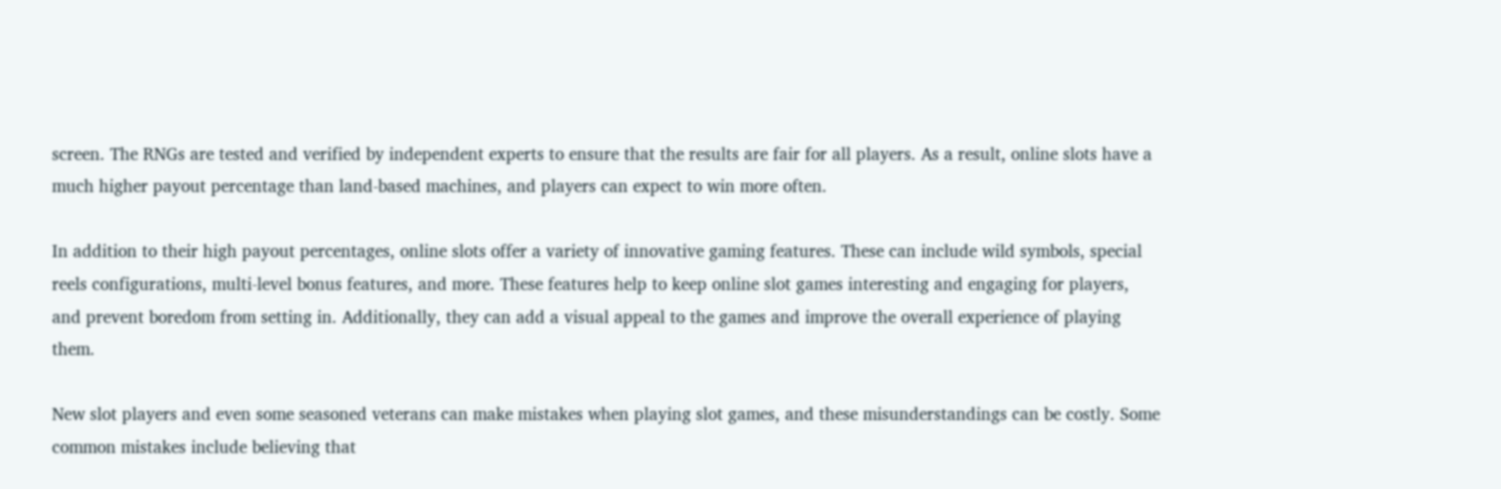screen. The RNGs are tested and verified by independent experts to ensure that the results are fair for all players. As a result, online slots have a much higher payout percentage than land-based machines, and players can expect to win more often.

In addition to their high payout percentages, online slots offer a variety of innovative gaming features. These can include wild symbols, special reels configurations, multi-level bonus features, and more. These features help to keep online slot games interesting and engaging for players, and prevent boredom from setting in. Additionally, they can add a visual appeal to the games and improve the overall experience of playing them.

New slot players and even some seasoned veterans can make mistakes when playing slot games, and these misunderstandings can be costly. Some common mistakes include believing that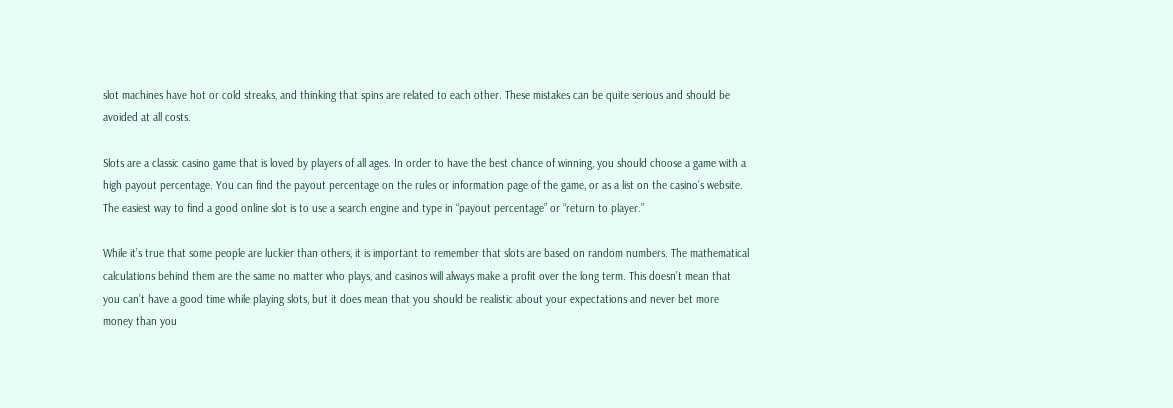slot machines have hot or cold streaks, and thinking that spins are related to each other. These mistakes can be quite serious and should be avoided at all costs.

Slots are a classic casino game that is loved by players of all ages. In order to have the best chance of winning, you should choose a game with a high payout percentage. You can find the payout percentage on the rules or information page of the game, or as a list on the casino’s website. The easiest way to find a good online slot is to use a search engine and type in “payout percentage” or “return to player.”

While it’s true that some people are luckier than others, it is important to remember that slots are based on random numbers. The mathematical calculations behind them are the same no matter who plays, and casinos will always make a profit over the long term. This doesn’t mean that you can’t have a good time while playing slots, but it does mean that you should be realistic about your expectations and never bet more money than you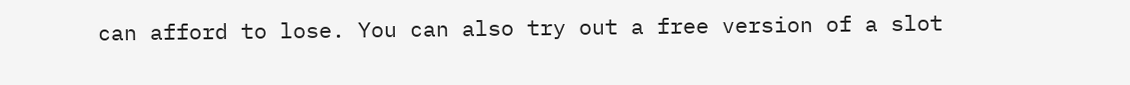can afford to lose. You can also try out a free version of a slot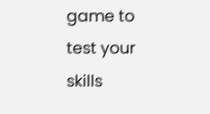game to test your skills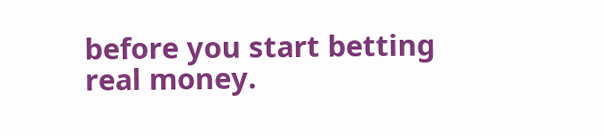before you start betting real money.